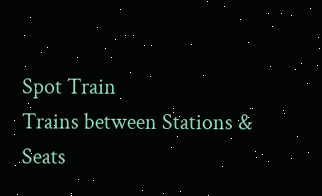Spot Train
Trains between Stations & Seats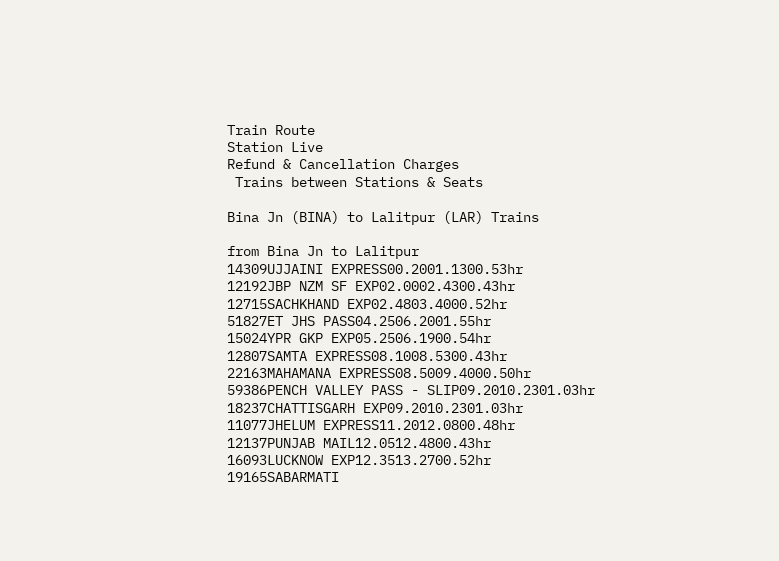Train Route
Station Live
Refund & Cancellation Charges
 Trains between Stations & Seats

Bina Jn (BINA) to Lalitpur (LAR) Trains

from Bina Jn to Lalitpur
14309UJJAINI EXPRESS00.2001.1300.53hr
12192JBP NZM SF EXP02.0002.4300.43hr
12715SACHKHAND EXP02.4803.4000.52hr
51827ET JHS PASS04.2506.2001.55hr
15024YPR GKP EXP05.2506.1900.54hr
12807SAMTA EXPRESS08.1008.5300.43hr
22163MAHAMANA EXPRESS08.5009.4000.50hr
59386PENCH VALLEY PASS - SLIP09.2010.2301.03hr
18237CHATTISGARH EXP09.2010.2301.03hr
11077JHELUM EXPRESS11.2012.0800.48hr
12137PUNJAB MAIL12.0512.4800.43hr
16093LUCKNOW EXP12.3513.2700.52hr
19165SABARMATI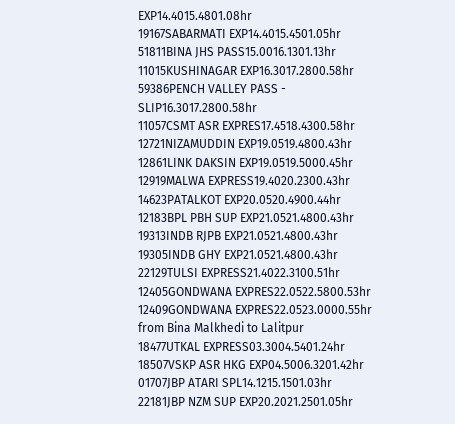EXP14.4015.4801.08hr
19167SABARMATI EXP14.4015.4501.05hr
51811BINA JHS PASS15.0016.1301.13hr
11015KUSHINAGAR EXP16.3017.2800.58hr
59386PENCH VALLEY PASS - SLIP16.3017.2800.58hr
11057CSMT ASR EXPRES17.4518.4300.58hr
12721NIZAMUDDIN EXP19.0519.4800.43hr
12861LINK DAKSIN EXP19.0519.5000.45hr
12919MALWA EXPRESS19.4020.2300.43hr
14623PATALKOT EXP20.0520.4900.44hr
12183BPL PBH SUP EXP21.0521.4800.43hr
19313INDB RJPB EXP21.0521.4800.43hr
19305INDB GHY EXP21.0521.4800.43hr
22129TULSI EXPRESS21.4022.3100.51hr
12405GONDWANA EXPRES22.0522.5800.53hr
12409GONDWANA EXPRES22.0523.0000.55hr
from Bina Malkhedi to Lalitpur
18477UTKAL EXPRESS03.3004.5401.24hr
18507VSKP ASR HKG EXP04.5006.3201.42hr
01707JBP ATARI SPL14.1215.1501.03hr
22181JBP NZM SUP EXP20.2021.2501.05hr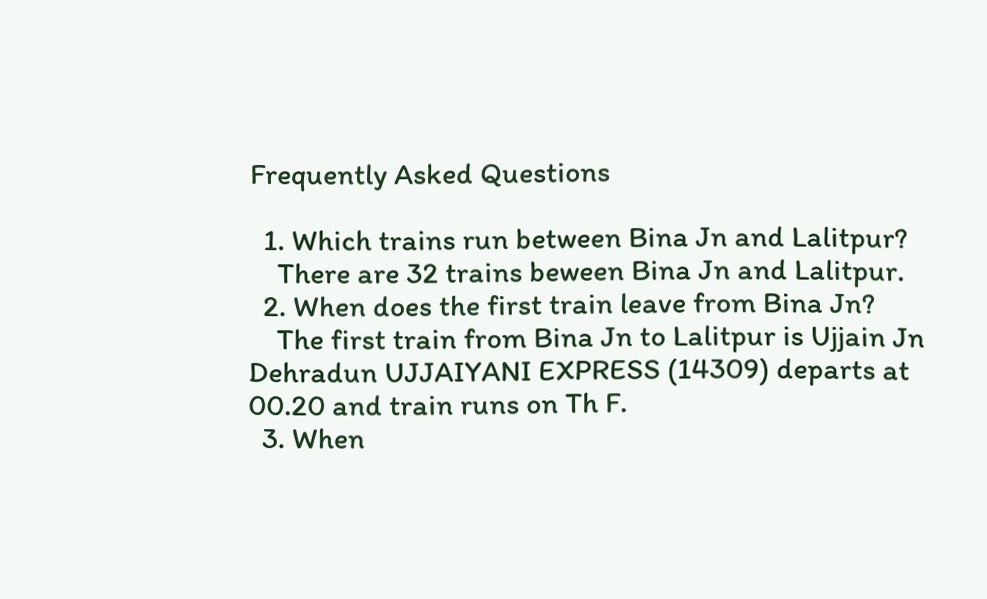Frequently Asked Questions

  1. Which trains run between Bina Jn and Lalitpur?
    There are 32 trains beween Bina Jn and Lalitpur.
  2. When does the first train leave from Bina Jn?
    The first train from Bina Jn to Lalitpur is Ujjain Jn Dehradun UJJAIYANI EXPRESS (14309) departs at 00.20 and train runs on Th F.
  3. When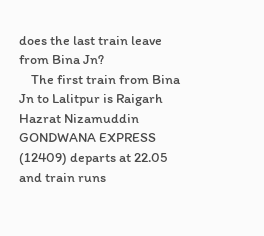does the last train leave from Bina Jn?
    The first train from Bina Jn to Lalitpur is Raigarh Hazrat Nizamuddin GONDWANA EXPRESS (12409) departs at 22.05 and train runs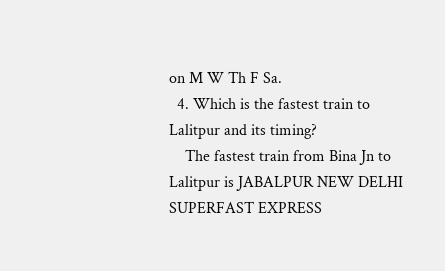on M W Th F Sa.
  4. Which is the fastest train to Lalitpur and its timing?
    The fastest train from Bina Jn to Lalitpur is JABALPUR NEW DELHI SUPERFAST EXPRESS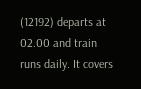(12192) departs at 02.00 and train runs daily. It covers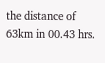the distance of 63km in 00.43 hrs.